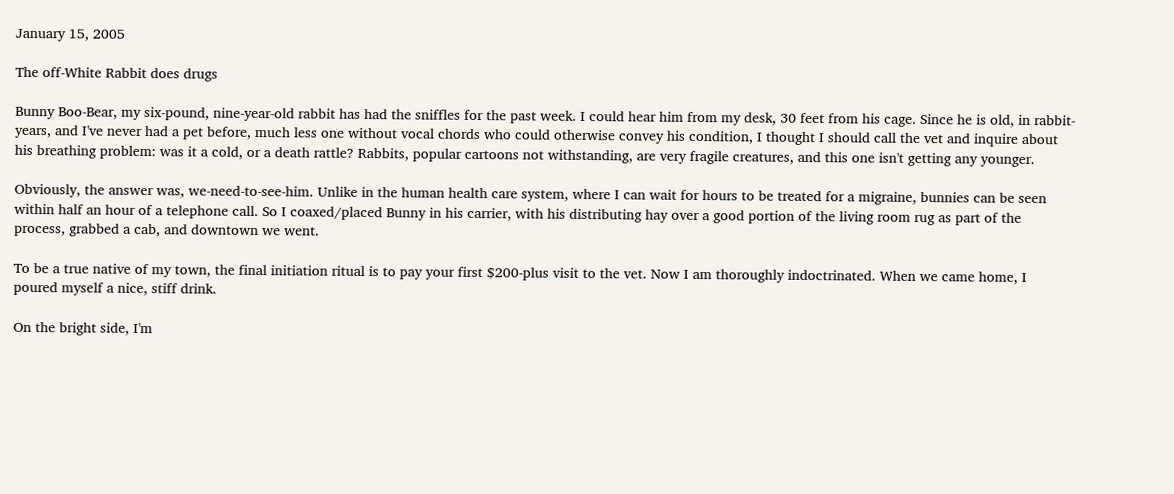January 15, 2005

The off-White Rabbit does drugs

Bunny Boo-Bear, my six-pound, nine-year-old rabbit has had the sniffles for the past week. I could hear him from my desk, 30 feet from his cage. Since he is old, in rabbit-years, and I've never had a pet before, much less one without vocal chords who could otherwise convey his condition, I thought I should call the vet and inquire about his breathing problem: was it a cold, or a death rattle? Rabbits, popular cartoons not withstanding, are very fragile creatures, and this one isn't getting any younger.

Obviously, the answer was, we-need-to-see-him. Unlike in the human health care system, where I can wait for hours to be treated for a migraine, bunnies can be seen within half an hour of a telephone call. So I coaxed/placed Bunny in his carrier, with his distributing hay over a good portion of the living room rug as part of the process, grabbed a cab, and downtown we went.

To be a true native of my town, the final initiation ritual is to pay your first $200-plus visit to the vet. Now I am thoroughly indoctrinated. When we came home, I poured myself a nice, stiff drink.

On the bright side, I'm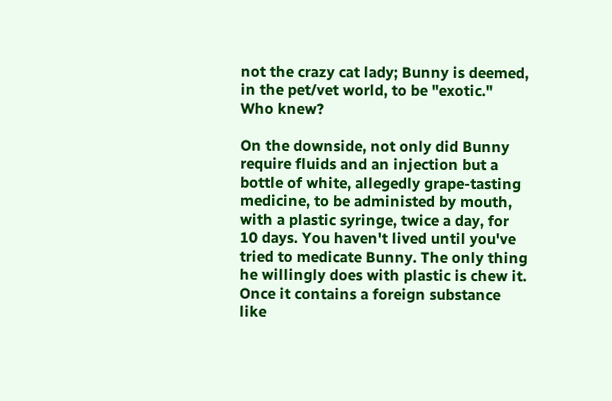not the crazy cat lady; Bunny is deemed, in the pet/vet world, to be "exotic." Who knew?

On the downside, not only did Bunny require fluids and an injection but a bottle of white, allegedly grape-tasting medicine, to be administed by mouth, with a plastic syringe, twice a day, for 10 days. You haven't lived until you've tried to medicate Bunny. The only thing he willingly does with plastic is chew it. Once it contains a foreign substance like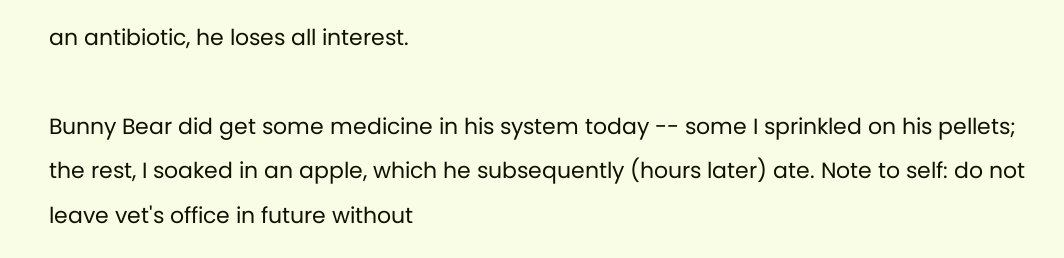an antibiotic, he loses all interest.

Bunny Bear did get some medicine in his system today -- some I sprinkled on his pellets; the rest, I soaked in an apple, which he subsequently (hours later) ate. Note to self: do not leave vet's office in future without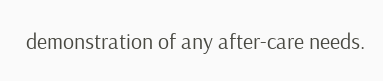demonstration of any after-care needs.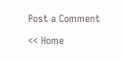Post a Comment

<< Home